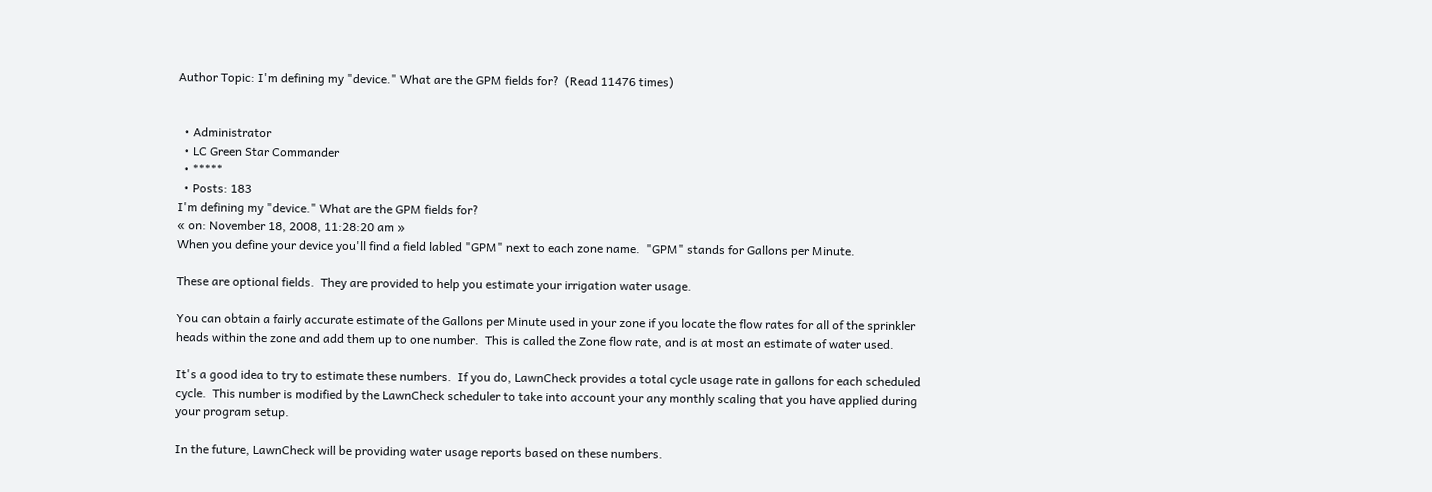Author Topic: I'm defining my "device." What are the GPM fields for?  (Read 11476 times)


  • Administrator
  • LC Green Star Commander
  • *****
  • Posts: 183
I'm defining my "device." What are the GPM fields for?
« on: November 18, 2008, 11:28:20 am »
When you define your device you'll find a field labled "GPM" next to each zone name.  "GPM" stands for Gallons per Minute.

These are optional fields.  They are provided to help you estimate your irrigation water usage.

You can obtain a fairly accurate estimate of the Gallons per Minute used in your zone if you locate the flow rates for all of the sprinkler heads within the zone and add them up to one number.  This is called the Zone flow rate, and is at most an estimate of water used.

It's a good idea to try to estimate these numbers.  If you do, LawnCheck provides a total cycle usage rate in gallons for each scheduled cycle.  This number is modified by the LawnCheck scheduler to take into account your any monthly scaling that you have applied during your program setup.

In the future, LawnCheck will be providing water usage reports based on these numbers.